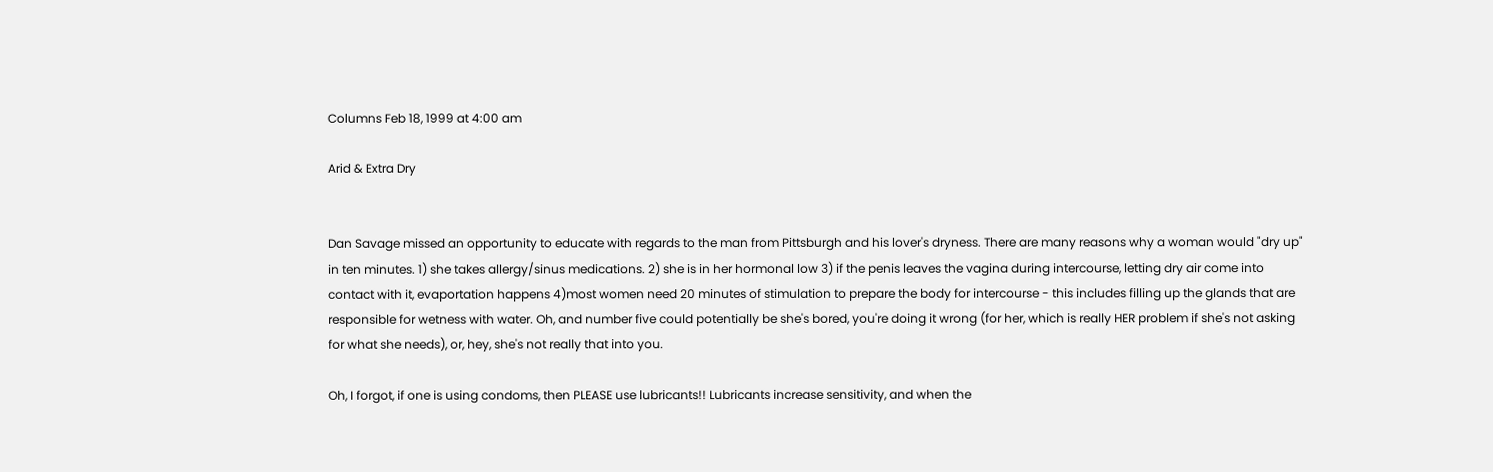Columns Feb 18, 1999 at 4:00 am

Arid & Extra Dry


Dan Savage missed an opportunity to educate with regards to the man from Pittsburgh and his lover's dryness. There are many reasons why a woman would "dry up" in ten minutes. 1) she takes allergy/sinus medications. 2) she is in her hormonal low 3) if the penis leaves the vagina during intercourse, letting dry air come into contact with it, evaportation happens 4)most women need 20 minutes of stimulation to prepare the body for intercourse - this includes filling up the glands that are responsible for wetness with water. Oh, and number five could potentially be she's bored, you're doing it wrong (for her, which is really HER problem if she's not asking for what she needs), or, hey, she's not really that into you.

Oh, I forgot, if one is using condoms, then PLEASE use lubricants!! Lubricants increase sensitivity, and when the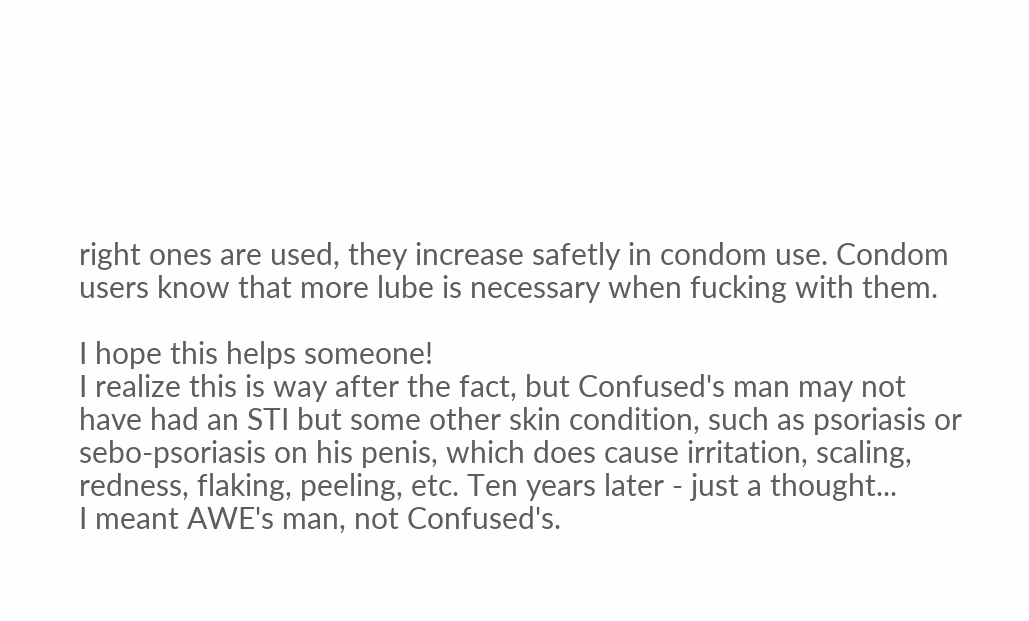right ones are used, they increase safetly in condom use. Condom users know that more lube is necessary when fucking with them.

I hope this helps someone!
I realize this is way after the fact, but Confused's man may not have had an STI but some other skin condition, such as psoriasis or sebo-psoriasis on his penis, which does cause irritation, scaling, redness, flaking, peeling, etc. Ten years later - just a thought...
I meant AWE's man, not Confused's.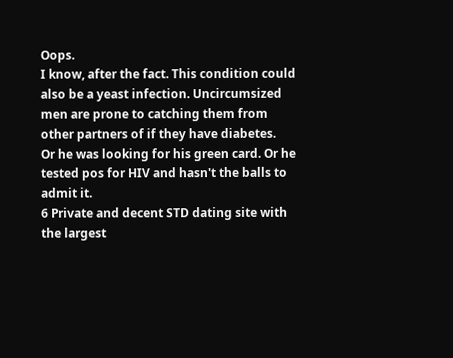Oops.
I know, after the fact. This condition could also be a yeast infection. Uncircumsized men are prone to catching them from other partners of if they have diabetes.
Or he was looking for his green card. Or he tested pos for HIV and hasn't the balls to admit it.
6 Private and decent STD dating site with the largest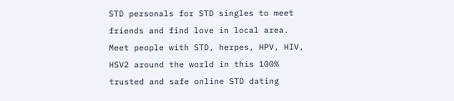STD personals for STD singles to meet friends and find love in local area. Meet people with STD, herpes, HPV, HIV, HSV2 around the world in this 100% trusted and safe online STD dating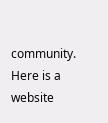community.
Here is a website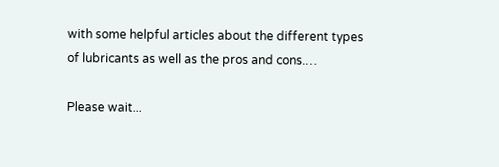with some helpful articles about the different types of lubricants as well as the pros and cons.…

Please wait...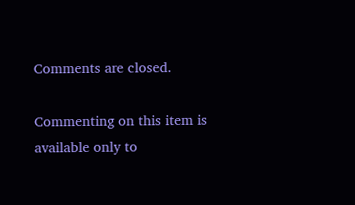Comments are closed.

Commenting on this item is available only to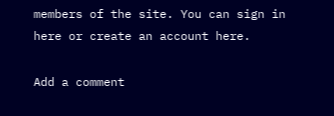members of the site. You can sign in here or create an account here.

Add a comment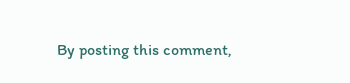By posting this comment,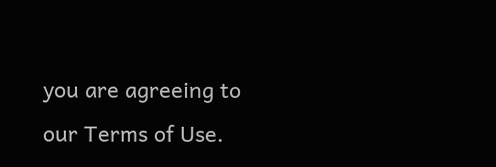you are agreeing to our Terms of Use.